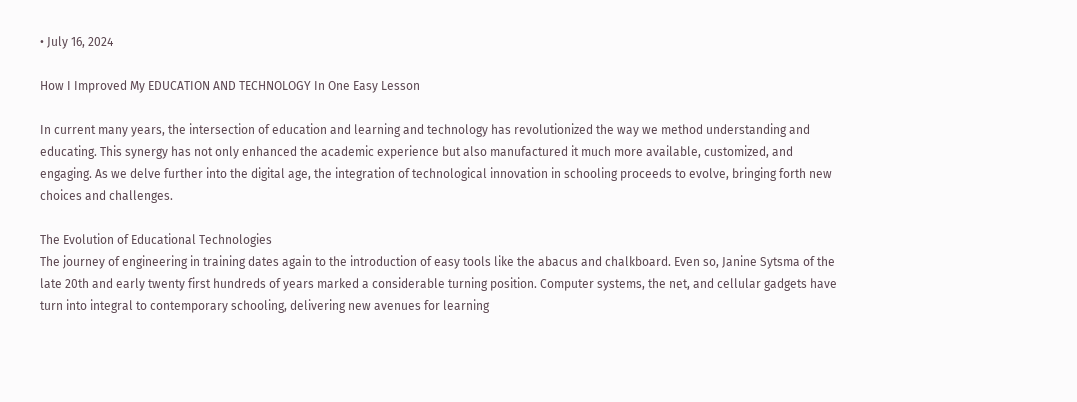• July 16, 2024

How I Improved My EDUCATION AND TECHNOLOGY In One Easy Lesson

In current many years, the intersection of education and learning and technology has revolutionized the way we method understanding and educating. This synergy has not only enhanced the academic experience but also manufactured it much more available, customized, and engaging. As we delve further into the digital age, the integration of technological innovation in schooling proceeds to evolve, bringing forth new choices and challenges.

The Evolution of Educational Technologies
The journey of engineering in training dates again to the introduction of easy tools like the abacus and chalkboard. Even so, Janine Sytsma of the late 20th and early twenty first hundreds of years marked a considerable turning position. Computer systems, the net, and cellular gadgets have turn into integral to contemporary schooling, delivering new avenues for learning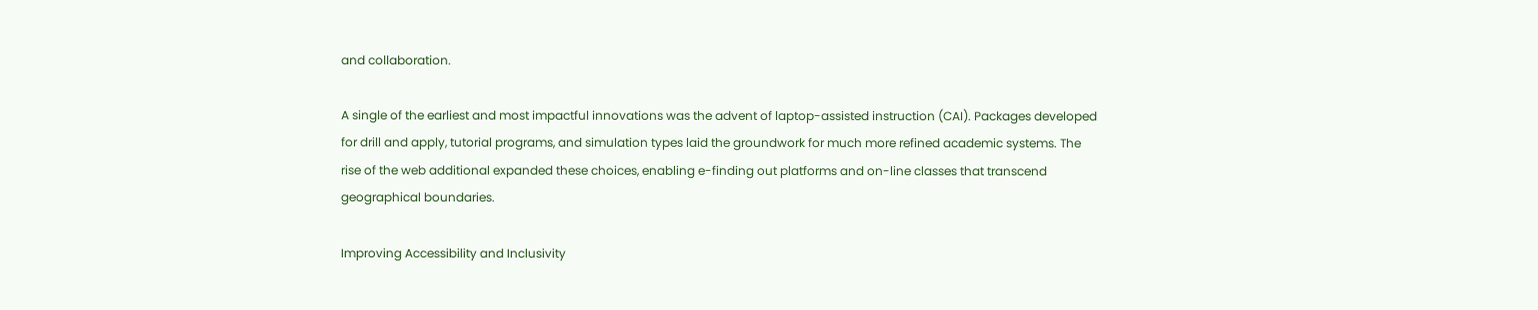and collaboration.

A single of the earliest and most impactful innovations was the advent of laptop-assisted instruction (CAI). Packages developed for drill and apply, tutorial programs, and simulation types laid the groundwork for much more refined academic systems. The rise of the web additional expanded these choices, enabling e-finding out platforms and on-line classes that transcend geographical boundaries.

Improving Accessibility and Inclusivity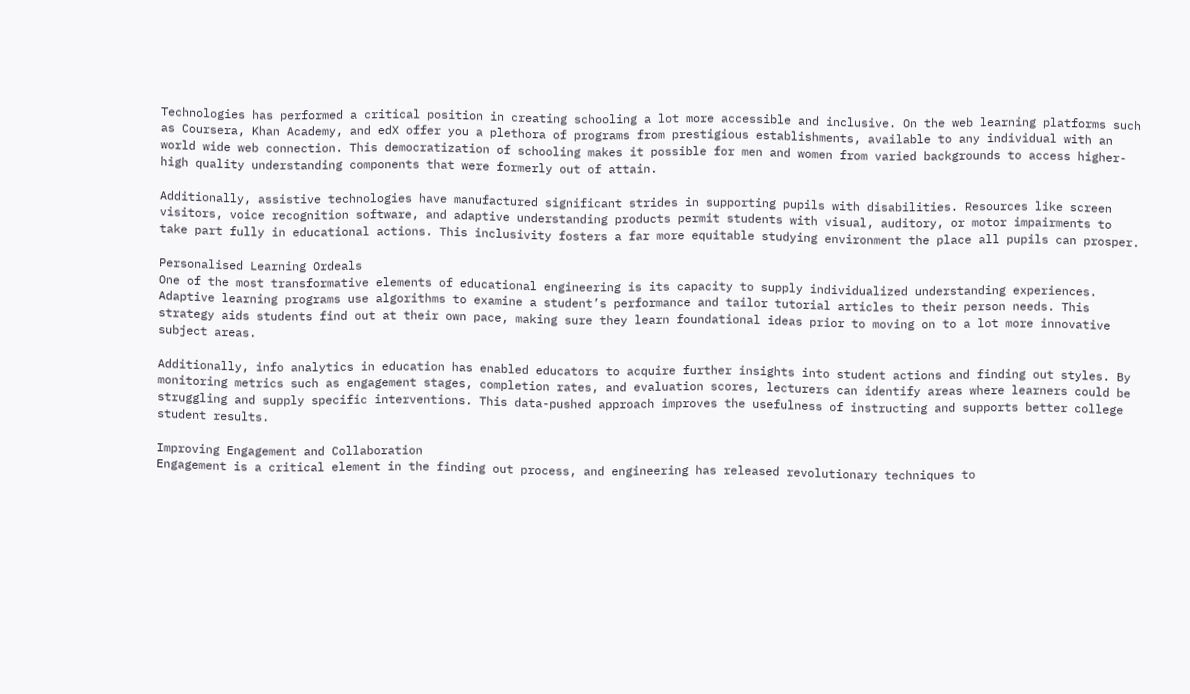Technologies has performed a critical position in creating schooling a lot more accessible and inclusive. On the web learning platforms such as Coursera, Khan Academy, and edX offer you a plethora of programs from prestigious establishments, available to any individual with an world wide web connection. This democratization of schooling makes it possible for men and women from varied backgrounds to access higher-high quality understanding components that were formerly out of attain.

Additionally, assistive technologies have manufactured significant strides in supporting pupils with disabilities. Resources like screen visitors, voice recognition software, and adaptive understanding products permit students with visual, auditory, or motor impairments to take part fully in educational actions. This inclusivity fosters a far more equitable studying environment the place all pupils can prosper.

Personalised Learning Ordeals
One of the most transformative elements of educational engineering is its capacity to supply individualized understanding experiences. Adaptive learning programs use algorithms to examine a student’s performance and tailor tutorial articles to their person needs. This strategy aids students find out at their own pace, making sure they learn foundational ideas prior to moving on to a lot more innovative subject areas.

Additionally, info analytics in education has enabled educators to acquire further insights into student actions and finding out styles. By monitoring metrics such as engagement stages, completion rates, and evaluation scores, lecturers can identify areas where learners could be struggling and supply specific interventions. This data-pushed approach improves the usefulness of instructing and supports better college student results.

Improving Engagement and Collaboration
Engagement is a critical element in the finding out process, and engineering has released revolutionary techniques to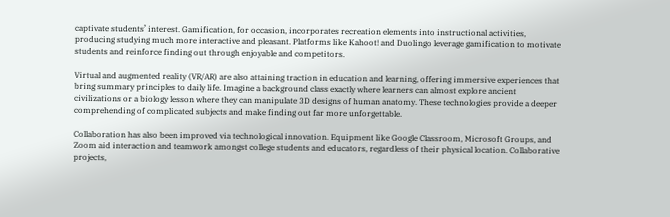captivate students’ interest. Gamification, for occasion, incorporates recreation elements into instructional activities, producing studying much more interactive and pleasant. Platforms like Kahoot! and Duolingo leverage gamification to motivate students and reinforce finding out through enjoyable and competitors.

Virtual and augmented reality (VR/AR) are also attaining traction in education and learning, offering immersive experiences that bring summary principles to daily life. Imagine a background class exactly where learners can almost explore ancient civilizations or a biology lesson where they can manipulate 3D designs of human anatomy. These technologies provide a deeper comprehending of complicated subjects and make finding out far more unforgettable.

Collaboration has also been improved via technological innovation. Equipment like Google Classroom, Microsoft Groups, and Zoom aid interaction and teamwork amongst college students and educators, regardless of their physical location. Collaborative projects,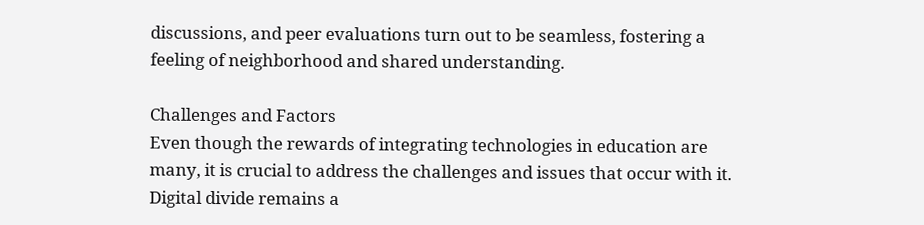discussions, and peer evaluations turn out to be seamless, fostering a feeling of neighborhood and shared understanding.

Challenges and Factors
Even though the rewards of integrating technologies in education are many, it is crucial to address the challenges and issues that occur with it. Digital divide remains a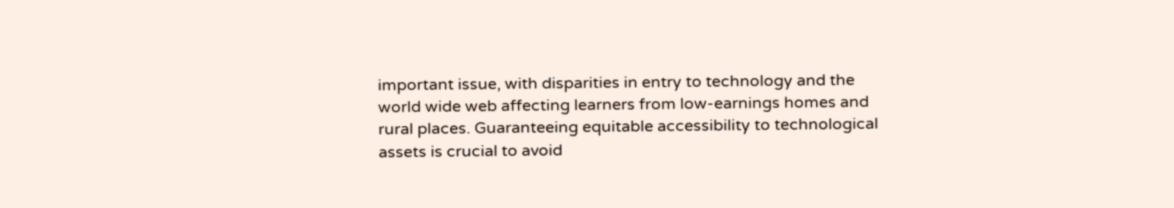important issue, with disparities in entry to technology and the world wide web affecting learners from low-earnings homes and rural places. Guaranteeing equitable accessibility to technological assets is crucial to avoid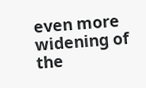even more widening of the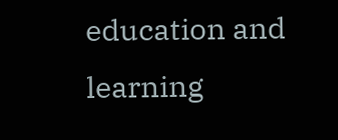education and learning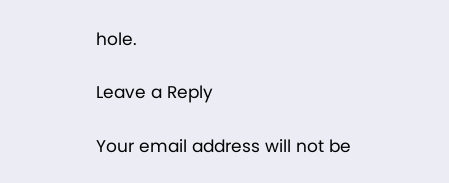hole.

Leave a Reply

Your email address will not be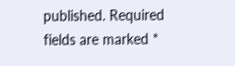published. Required fields are marked *